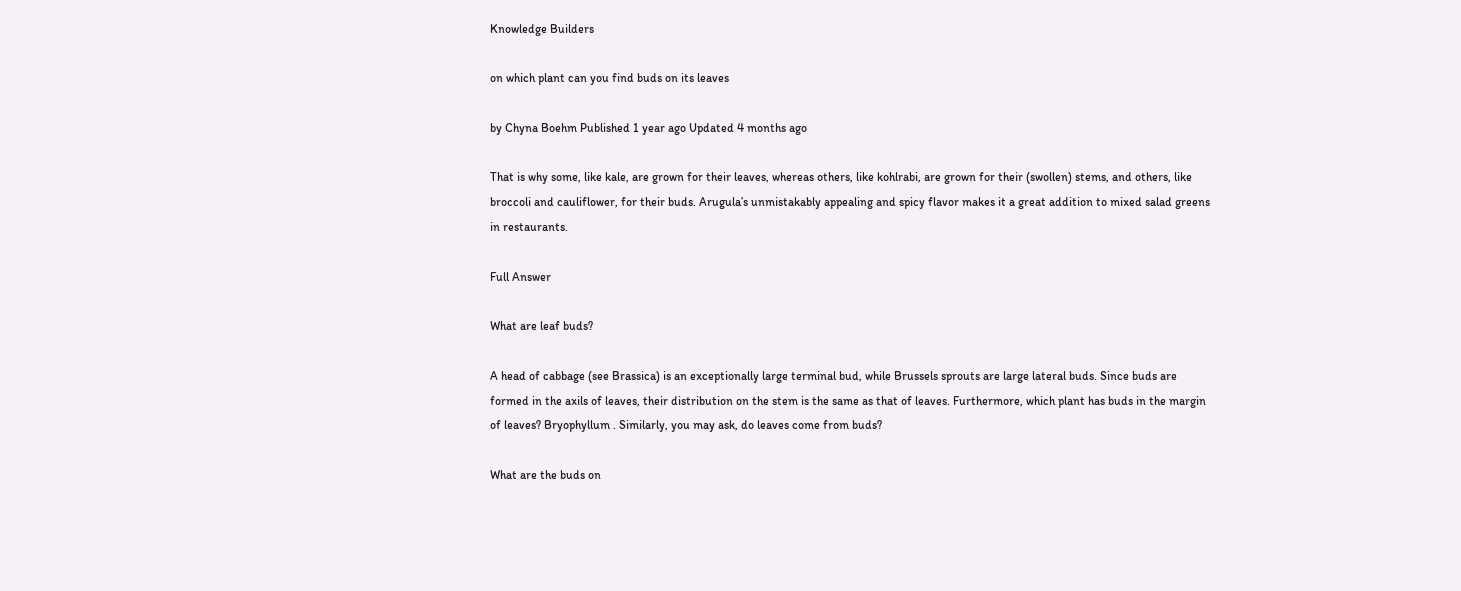Knowledge Builders

on which plant can you find buds on its leaves

by Chyna Boehm Published 1 year ago Updated 4 months ago

That is why some, like kale, are grown for their leaves, whereas others, like kohlrabi, are grown for their (swollen) stems, and others, like broccoli and cauliflower, for their buds. Arugula’s unmistakably appealing and spicy flavor makes it a great addition to mixed salad greens in restaurants.

Full Answer

What are leaf buds?

A head of cabbage (see Brassica) is an exceptionally large terminal bud, while Brussels sprouts are large lateral buds. Since buds are formed in the axils of leaves, their distribution on the stem is the same as that of leaves. Furthermore, which plant has buds in the margin of leaves? Bryophyllum . Similarly, you may ask, do leaves come from buds?

What are the buds on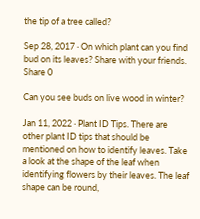the tip of a tree called?

Sep 28, 2017 · On which plant can you find bud on its leaves? Share with your friends. Share 0

Can you see buds on live wood in winter?

Jan 11, 2022 · Plant ID Tips. There are other plant ID tips that should be mentioned on how to identify leaves. Take a look at the shape of the leaf when identifying flowers by their leaves. The leaf shape can be round,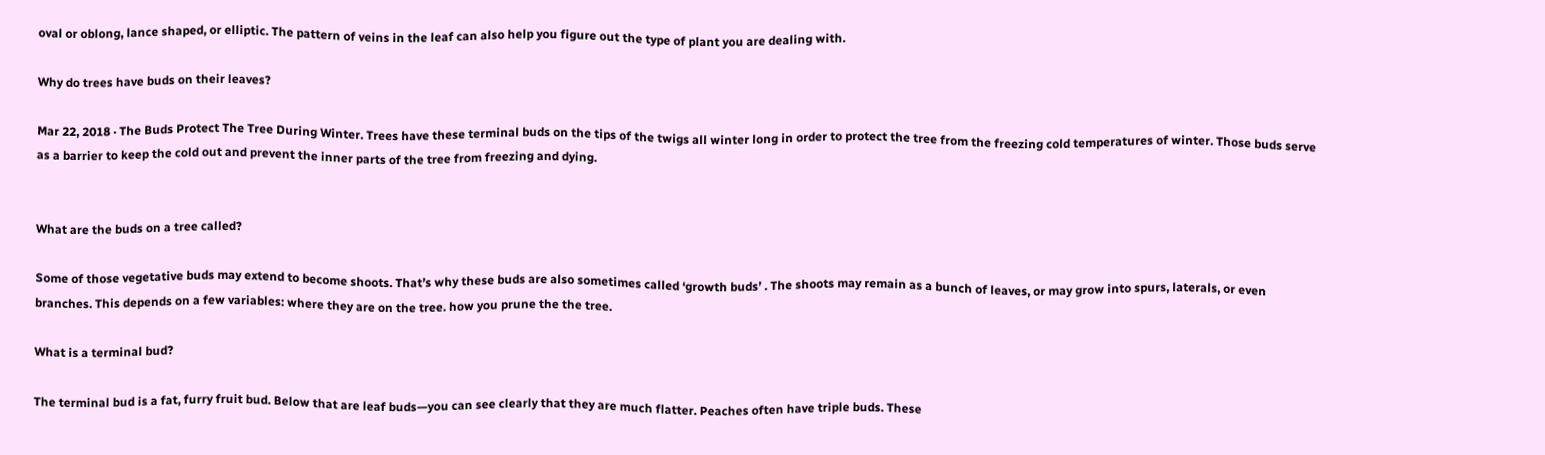oval or oblong, lance shaped, or elliptic. The pattern of veins in the leaf can also help you figure out the type of plant you are dealing with.

Why do trees have buds on their leaves?

Mar 22, 2018 · The Buds Protect The Tree During Winter. Trees have these terminal buds on the tips of the twigs all winter long in order to protect the tree from the freezing cold temperatures of winter. Those buds serve as a barrier to keep the cold out and prevent the inner parts of the tree from freezing and dying.


What are the buds on a tree called?

Some of those vegetative buds may extend to become shoots. That’s why these buds are also sometimes called ‘growth buds’ . The shoots may remain as a bunch of leaves, or may grow into spurs, laterals, or even branches. This depends on a few variables: where they are on the tree. how you prune the the tree.

What is a terminal bud?

The terminal bud is a fat, furry fruit bud. Below that are leaf buds—you can see clearly that they are much flatter. Peaches often have triple buds. These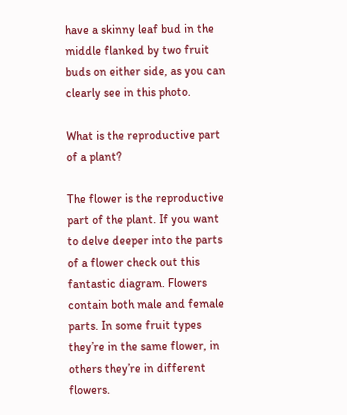have a skinny leaf bud in the middle flanked by two fruit buds on either side, as you can clearly see in this photo.

What is the reproductive part of a plant?

The flower is the reproductive part of the plant. If you want to delve deeper into the parts of a flower check out this fantastic diagram. Flowers contain both male and female parts. In some fruit types they’re in the same flower, in others they’re in different flowers.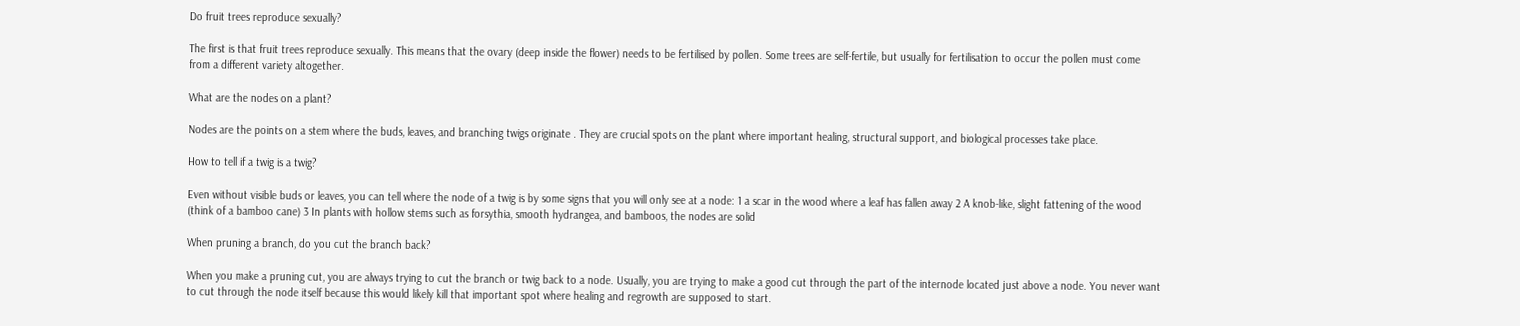Do fruit trees reproduce sexually?

The first is that fruit trees reproduce sexually. This means that the ovary (deep inside the flower) needs to be fertilised by pollen. Some trees are self-fertile, but usually for fertilisation to occur the pollen must come from a different variety altogether.

What are the nodes on a plant?

Nodes are the points on a stem where the buds, leaves, and branching twigs originate . They are crucial spots on the plant where important healing, structural support, and biological processes take place.

How to tell if a twig is a twig?

Even without visible buds or leaves, you can tell where the node of a twig is by some signs that you will only see at a node: 1 a scar in the wood where a leaf has fallen away 2 A knob-like, slight fattening of the wood (think of a bamboo cane) 3 In plants with hollow stems such as forsythia, smooth hydrangea, and bamboos, the nodes are solid

When pruning a branch, do you cut the branch back?

When you make a pruning cut, you are always trying to cut the branch or twig back to a node. Usually, you are trying to make a good cut through the part of the internode located just above a node. You never want to cut through the node itself because this would likely kill that important spot where healing and regrowth are supposed to start.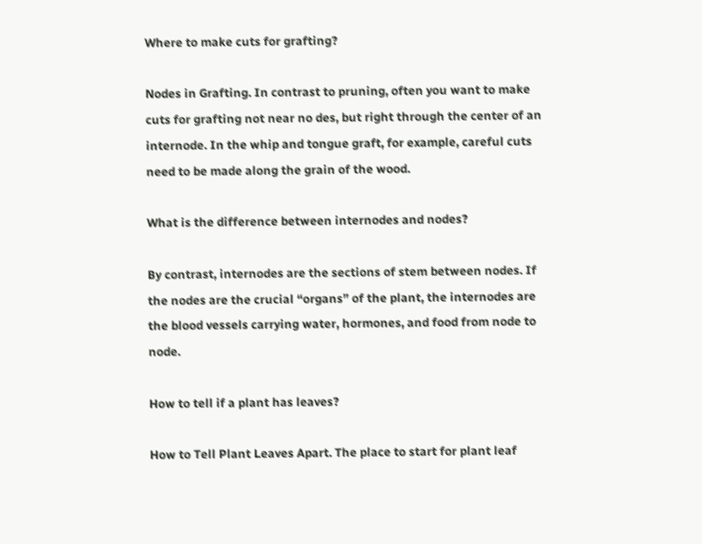Where to make cuts for grafting?

Nodes in Grafting. In contrast to pruning, often you want to make cuts for grafting not near no des, but right through the center of an internode. In the whip and tongue graft, for example, careful cuts need to be made along the grain of the wood.

What is the difference between internodes and nodes?

By contrast, internodes are the sections of stem between nodes. If the nodes are the crucial “organs” of the plant, the internodes are the blood vessels carrying water, hormones, and food from node to node.

How to tell if a plant has leaves?

How to Tell Plant Leaves Apart. The place to start for plant leaf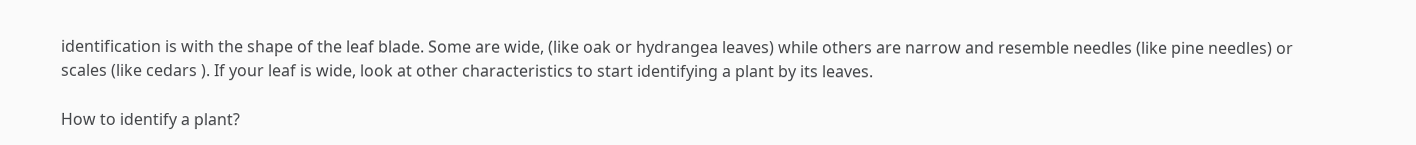identification is with the shape of the leaf blade. Some are wide, (like oak or hydrangea leaves) while others are narrow and resemble needles (like pine needles) or scales (like cedars ). If your leaf is wide, look at other characteristics to start identifying a plant by its leaves.

How to identify a plant?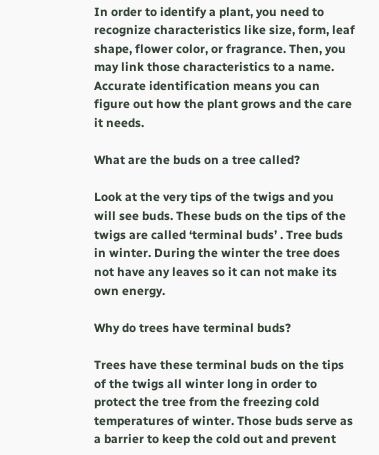In order to identify a plant, you need to recognize characteristics like size, form, leaf shape, flower color, or fragrance. Then, you may link those characteristics to a name. Accurate identification means you can figure out how the plant grows and the care it needs.

What are the buds on a tree called?

Look at the very tips of the twigs and you will see buds. These buds on the tips of the twigs are called ‘terminal buds’ . Tree buds in winter. During the winter the tree does not have any leaves so it can not make its own energy.

Why do trees have terminal buds?

Trees have these terminal buds on the tips of the twigs all winter long in order to protect the tree from the freezing cold temperatures of winter. Those buds serve as a barrier to keep the cold out and prevent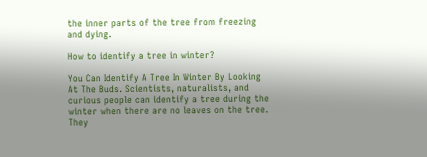the inner parts of the tree from freezing and dying.

How to identify a tree in winter?

You Can Identify A Tree In Winter By Looking At The Buds. Scientists, naturalists, and curious people can identify a tree during the winter when there are no leaves on the tree. They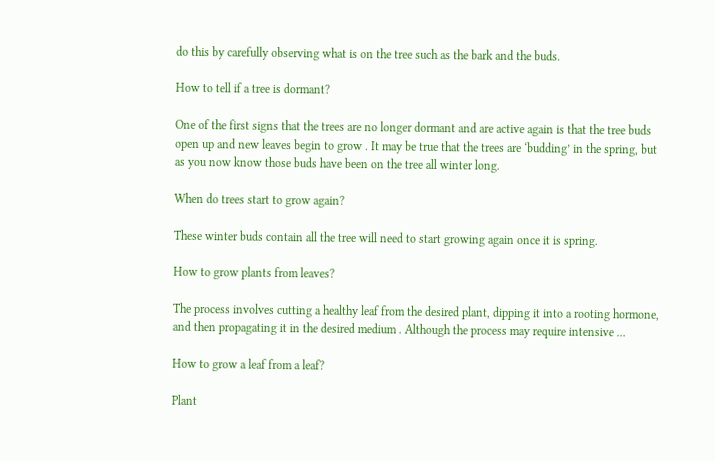do this by carefully observing what is on the tree such as the bark and the buds.

How to tell if a tree is dormant?

One of the first signs that the trees are no longer dormant and are active again is that the tree buds open up and new leaves begin to grow . It may be true that the trees are ‘budding’ in the spring, but as you now know those buds have been on the tree all winter long.

When do trees start to grow again?

These winter buds contain all the tree will need to start growing again once it is spring.

How to grow plants from leaves?

The process involves cutting a healthy leaf from the desired plant, dipping it into a rooting hormone, and then propagating it in the desired medium . Although the process may require intensive ...

How to grow a leaf from a leaf?

Plant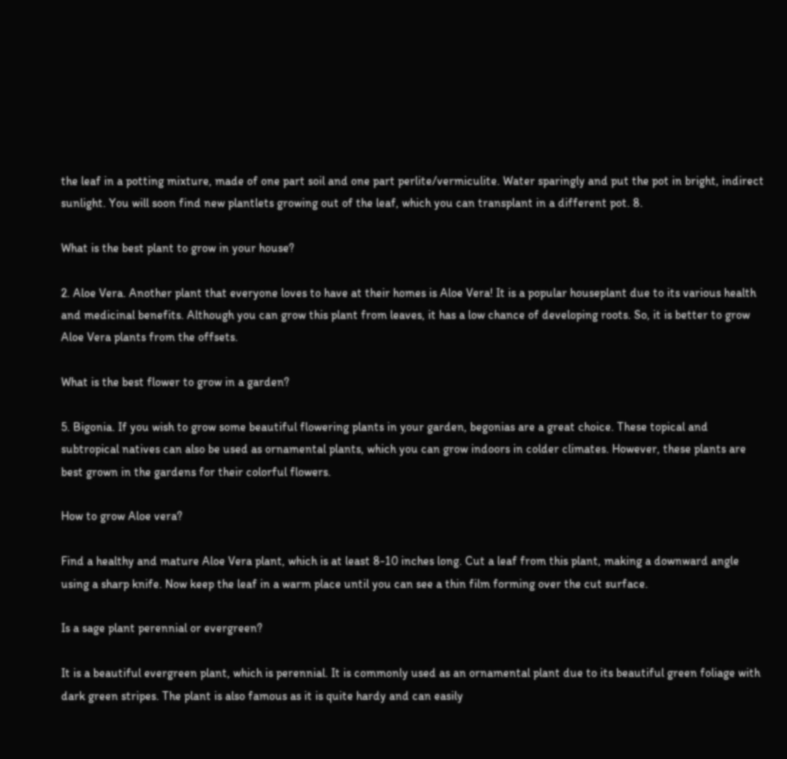the leaf in a potting mixture, made of one part soil and one part perlite/vermiculite. Water sparingly and put the pot in bright, indirect sunlight. You will soon find new plantlets growing out of the leaf, which you can transplant in a different pot. 8.

What is the best plant to grow in your house?

2. Aloe Vera. Another plant that everyone loves to have at their homes is Aloe Vera! It is a popular houseplant due to its various health and medicinal benefits. Although you can grow this plant from leaves, it has a low chance of developing roots. So, it is better to grow Aloe Vera plants from the offsets.

What is the best flower to grow in a garden?

5. Bigonia. If you wish to grow some beautiful flowering plants in your garden, begonias are a great choice. These topical and subtropical natives can also be used as ornamental plants, which you can grow indoors in colder climates. However, these plants are best grown in the gardens for their colorful flowers.

How to grow Aloe vera?

Find a healthy and mature Aloe Vera plant, which is at least 8-10 inches long. Cut a leaf from this plant, making a downward angle using a sharp knife. Now keep the leaf in a warm place until you can see a thin film forming over the cut surface.

Is a sage plant perennial or evergreen?

It is a beautiful evergreen plant, which is perennial. It is commonly used as an ornamental plant due to its beautiful green foliage with dark green stripes. The plant is also famous as it is quite hardy and can easily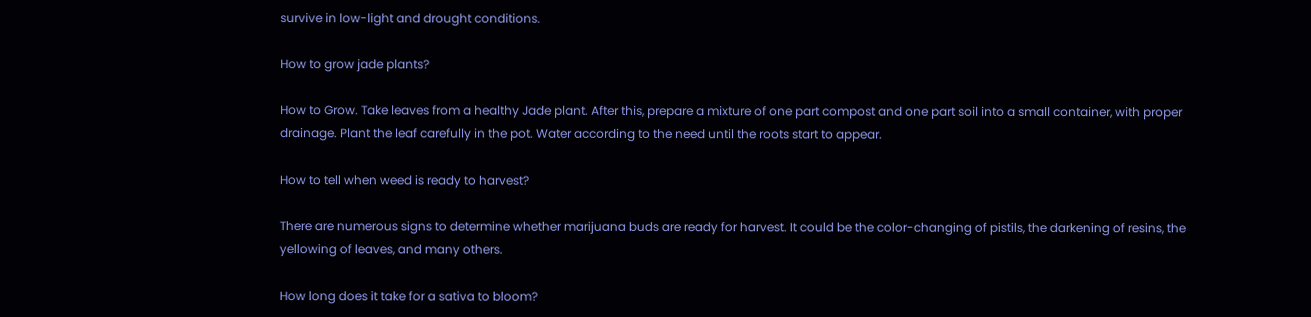survive in low-light and drought conditions.

How to grow jade plants?

How to Grow. Take leaves from a healthy Jade plant. After this, prepare a mixture of one part compost and one part soil into a small container, with proper drainage. Plant the leaf carefully in the pot. Water according to the need until the roots start to appear.

How to tell when weed is ready to harvest?

There are numerous signs to determine whether marijuana buds are ready for harvest. It could be the color-changing of pistils, the darkening of resins, the yellowing of leaves, and many others.

How long does it take for a sativa to bloom?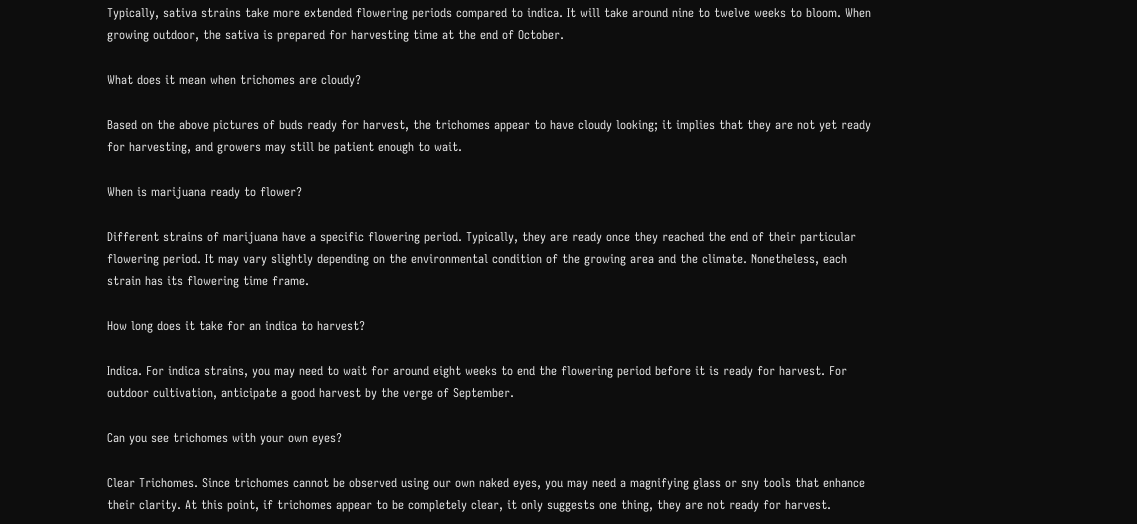Typically, sativa strains take more extended flowering periods compared to indica. It will take around nine to twelve weeks to bloom. When growing outdoor, the sativa is prepared for harvesting time at the end of October.

What does it mean when trichomes are cloudy?

Based on the above pictures of buds ready for harvest, the trichomes appear to have cloudy looking; it implies that they are not yet ready for harvesting, and growers may still be patient enough to wait.

When is marijuana ready to flower?

Different strains of marijuana have a specific flowering period. Typically, they are ready once they reached the end of their particular flowering period. It may vary slightly depending on the environmental condition of the growing area and the climate. Nonetheless, each strain has its flowering time frame.

How long does it take for an indica to harvest?

Indica. For indica strains, you may need to wait for around eight weeks to end the flowering period before it is ready for harvest. For outdoor cultivation, anticipate a good harvest by the verge of September.

Can you see trichomes with your own eyes?

Clear Trichomes. Since trichomes cannot be observed using our own naked eyes, you may need a magnifying glass or sny tools that enhance their clarity. At this point, if trichomes appear to be completely clear, it only suggests one thing, they are not ready for harvest.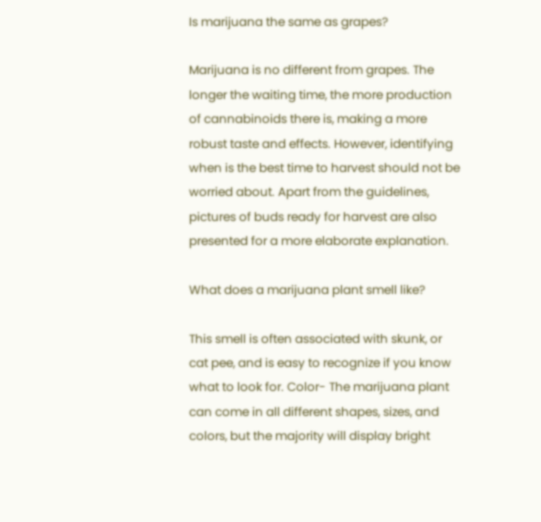Is marijuana the same as grapes?

Marijuana is no different from grapes. The longer the waiting time, the more production of cannabinoids there is, making a more robust taste and effects. However, identifying when is the best time to harvest should not be worried about. Apart from the guidelines, pictures of buds ready for harvest are also presented for a more elaborate explanation.

What does a marijuana plant smell like?

This smell is often associated with skunk, or cat pee, and is easy to recognize if you know what to look for. Color- The marijuana plant can come in all different shapes, sizes, and colors, but the majority will display bright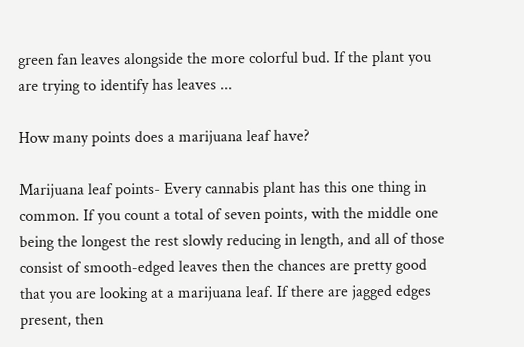green fan leaves alongside the more colorful bud. If the plant you are trying to identify has leaves ...

How many points does a marijuana leaf have?

Marijuana leaf points- Every cannabis plant has this one thing in common. If you count a total of seven points, with the middle one being the longest the rest slowly reducing in length, and all of those consist of smooth-edged leaves then the chances are pretty good that you are looking at a marijuana leaf. If there are jagged edges present, then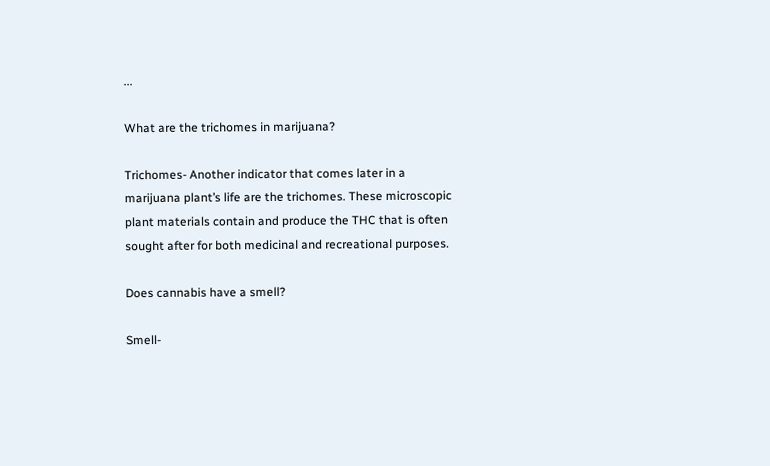...

What are the trichomes in marijuana?

Trichomes- Another indicator that comes later in a marijuana plant’s life are the trichomes. These microscopic plant materials contain and produce the THC that is often sought after for both medicinal and recreational purposes.

Does cannabis have a smell?

Smell-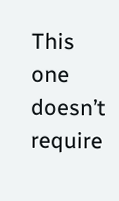This one doesn’t require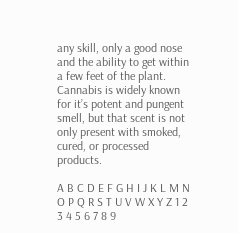any skill, only a good nose and the ability to get within a few feet of the plant. Cannabis is widely known for it’s potent and pungent smell, but that scent is not only present with smoked, cured, or processed products.

A B C D E F G H I J K L M N O P Q R S T U V W X Y Z 1 2 3 4 5 6 7 8 9